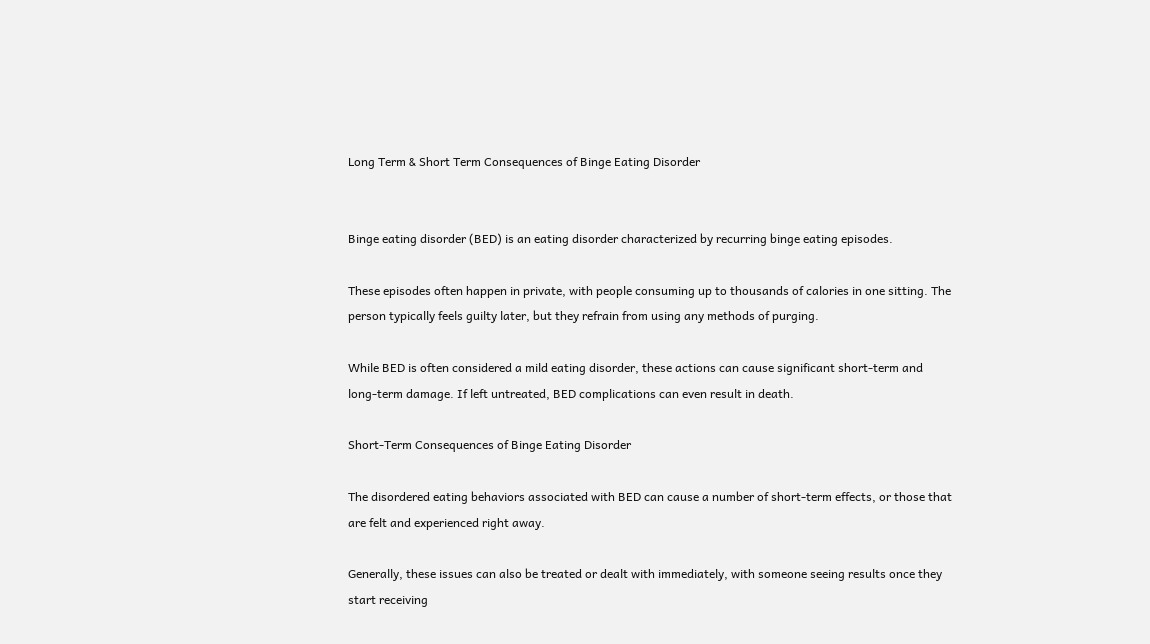Long Term & Short Term Consequences of Binge Eating Disorder


Binge eating disorder (BED) is an eating disorder characterized by recurring binge eating episodes.

These episodes often happen in private, with people consuming up to thousands of calories in one sitting. The person typically feels guilty later, but they refrain from using any methods of purging.

While BED is often considered a mild eating disorder, these actions can cause significant short-term and long-term damage. If left untreated, BED complications can even result in death.

Short-Term Consequences of Binge Eating Disorder

The disordered eating behaviors associated with BED can cause a number of short-term effects, or those that are felt and experienced right away.

Generally, these issues can also be treated or dealt with immediately, with someone seeing results once they start receiving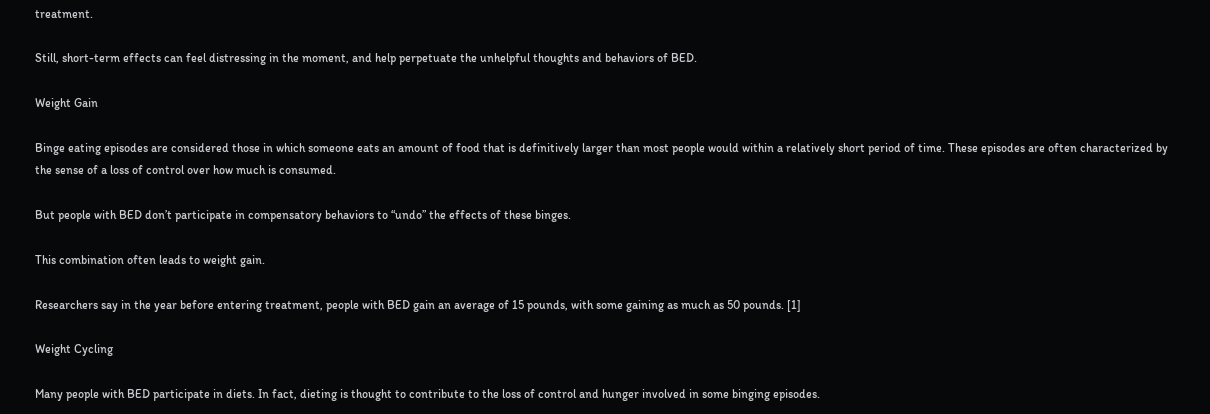treatment.

Still, short-term effects can feel distressing in the moment, and help perpetuate the unhelpful thoughts and behaviors of BED.

Weight Gain

Binge eating episodes are considered those in which someone eats an amount of food that is definitively larger than most people would within a relatively short period of time. These episodes are often characterized by the sense of a loss of control over how much is consumed.

But people with BED don’t participate in compensatory behaviors to “undo” the effects of these binges.

This combination often leads to weight gain.

Researchers say in the year before entering treatment, people with BED gain an average of 15 pounds, with some gaining as much as 50 pounds. [1]

Weight Cycling

Many people with BED participate in diets. In fact, dieting is thought to contribute to the loss of control and hunger involved in some binging episodes.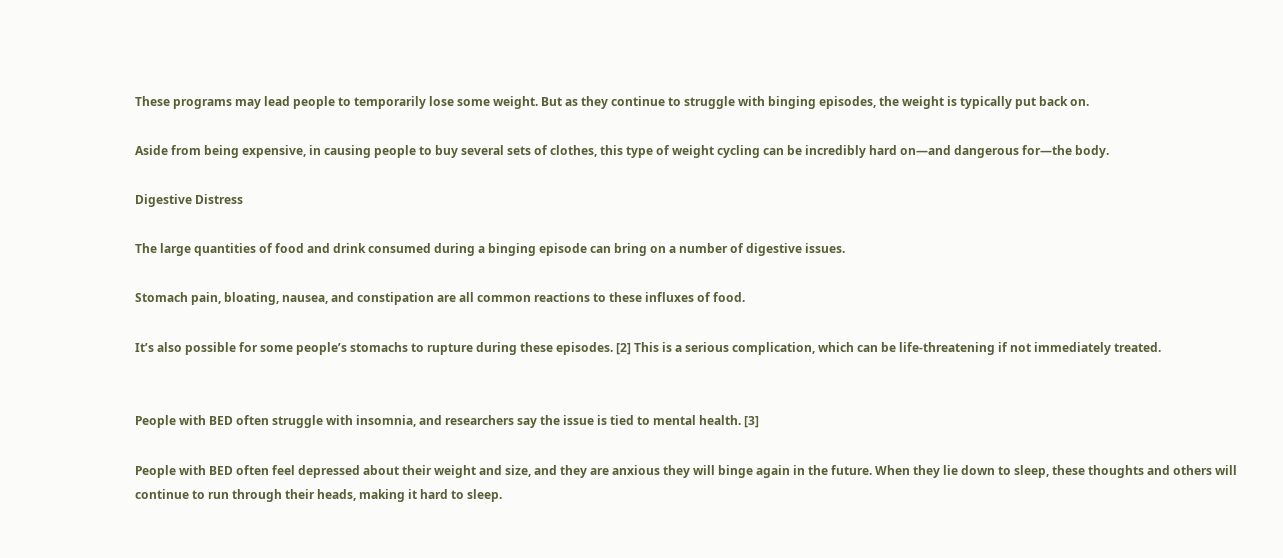These programs may lead people to temporarily lose some weight. But as they continue to struggle with binging episodes, the weight is typically put back on.

Aside from being expensive, in causing people to buy several sets of clothes, this type of weight cycling can be incredibly hard on—and dangerous for—the body.

Digestive Distress

The large quantities of food and drink consumed during a binging episode can bring on a number of digestive issues.

Stomach pain, bloating, nausea, and constipation are all common reactions to these influxes of food.

It’s also possible for some people’s stomachs to rupture during these episodes. [2] This is a serious complication, which can be life-threatening if not immediately treated.


People with BED often struggle with insomnia, and researchers say the issue is tied to mental health. [3]

People with BED often feel depressed about their weight and size, and they are anxious they will binge again in the future. When they lie down to sleep, these thoughts and others will continue to run through their heads, making it hard to sleep.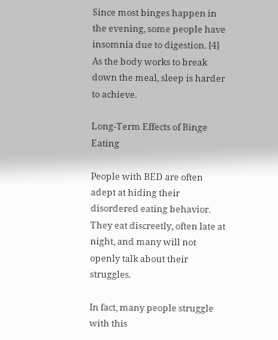Since most binges happen in the evening, some people have insomnia due to digestion. [4] As the body works to break down the meal, sleep is harder to achieve.

Long-Term Effects of Binge Eating

People with BED are often adept at hiding their disordered eating behavior. They eat discreetly, often late at night, and many will not openly talk about their struggles.

In fact, many people struggle with this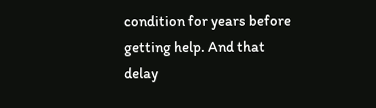condition for years before getting help. And that delay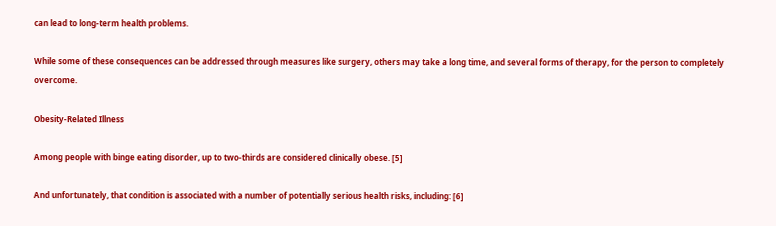can lead to long-term health problems.

While some of these consequences can be addressed through measures like surgery, others may take a long time, and several forms of therapy, for the person to completely overcome.

Obesity-Related Illness

Among people with binge eating disorder, up to two-thirds are considered clinically obese. [5]

And unfortunately, that condition is associated with a number of potentially serious health risks, including: [6]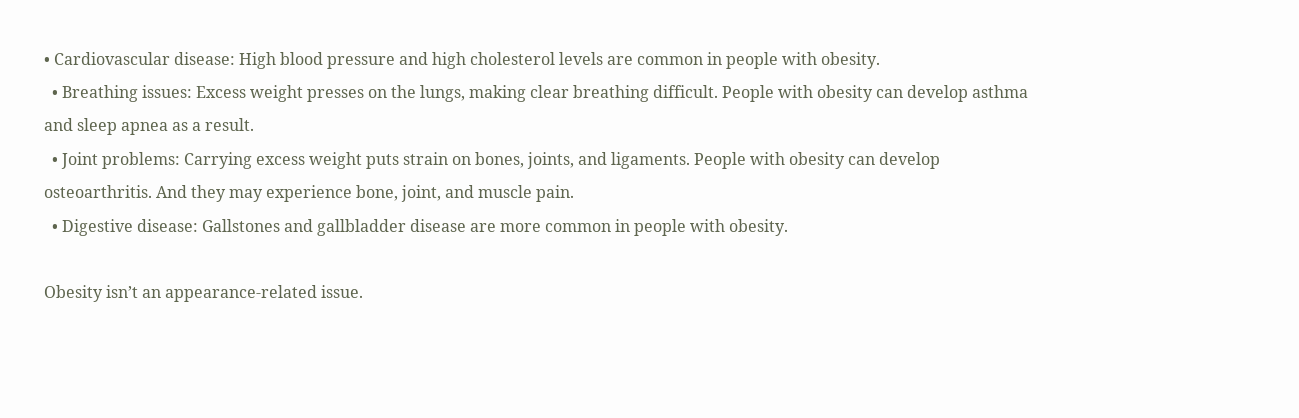• Cardiovascular disease: High blood pressure and high cholesterol levels are common in people with obesity.
  • Breathing issues: Excess weight presses on the lungs, making clear breathing difficult. People with obesity can develop asthma and sleep apnea as a result.
  • Joint problems: Carrying excess weight puts strain on bones, joints, and ligaments. People with obesity can develop osteoarthritis. And they may experience bone, joint, and muscle pain.
  • Digestive disease: Gallstones and gallbladder disease are more common in people with obesity.

Obesity isn’t an appearance-related issue.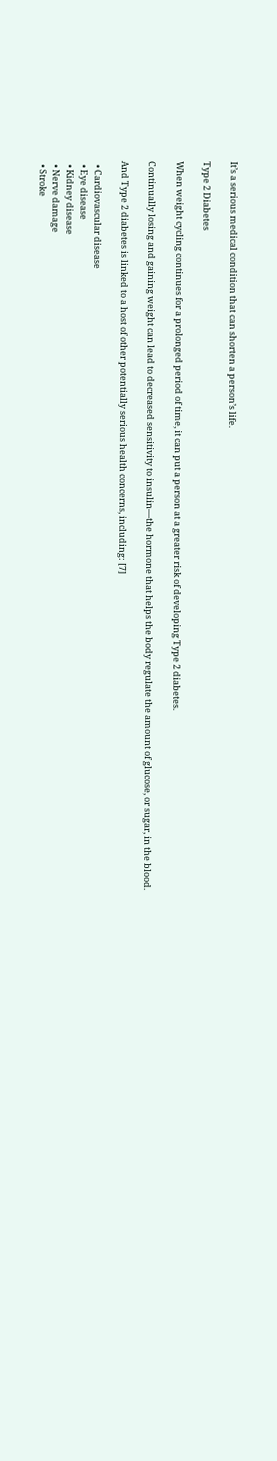It’s a serious medical condition that can shorten a person’s life.

Type 2 Diabetes

When weight cycling continues for a prolonged period of time, it can put a person at a greater risk of developing Type 2 diabetes.

Continually losing and gaining weight can lead to decreased sensitivity to insulin—the hormone that helps the body regulate the amount of glucose, or sugar, in the blood.

And Type 2 diabetes is linked to a host of other potentially serious health concerns, including: [7]

  • Cardiovascular disease
  • Eye disease
  • Kidney disease
  • Nerve damage
  • Stroke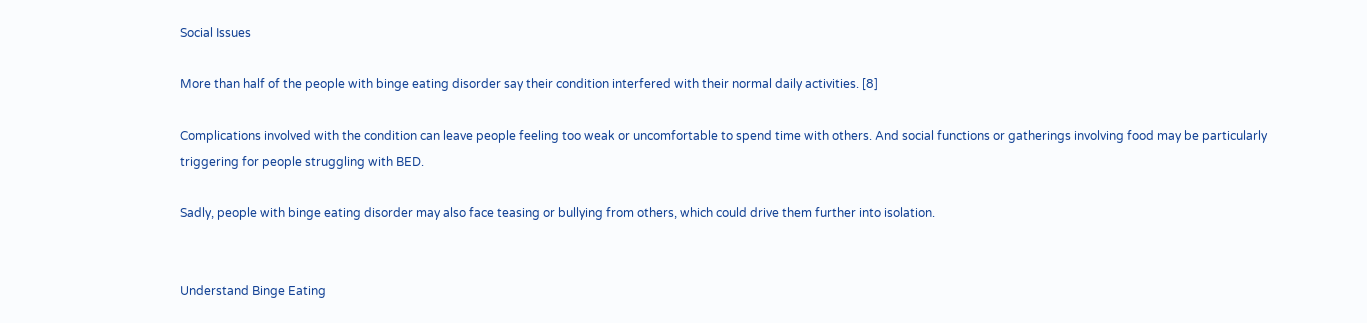Social Issues

More than half of the people with binge eating disorder say their condition interfered with their normal daily activities. [8]

Complications involved with the condition can leave people feeling too weak or uncomfortable to spend time with others. And social functions or gatherings involving food may be particularly triggering for people struggling with BED.

Sadly, people with binge eating disorder may also face teasing or bullying from others, which could drive them further into isolation.


Understand Binge Eating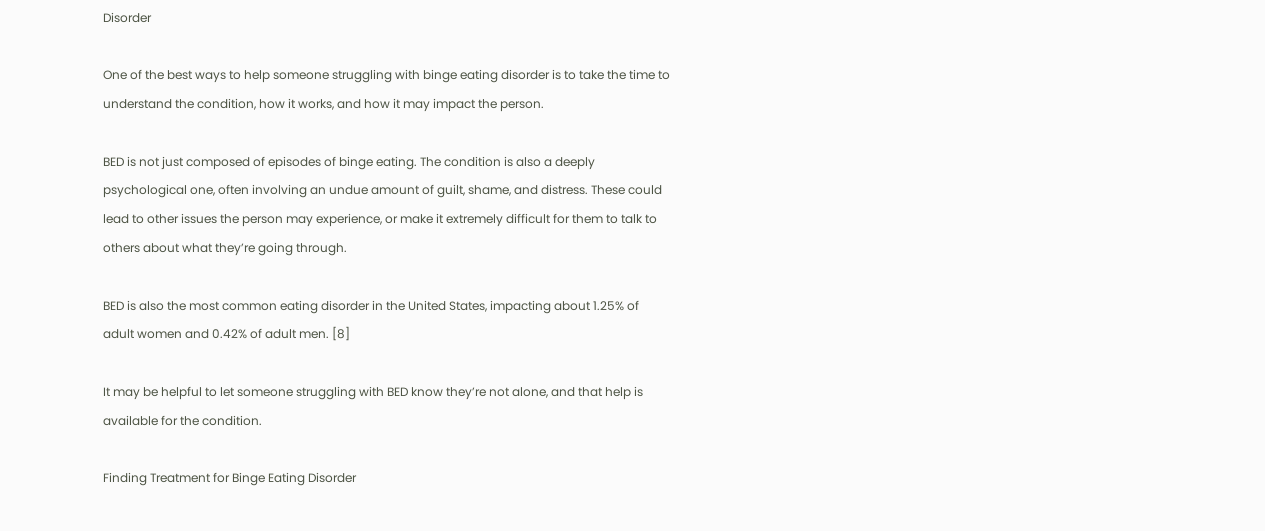Disorder

One of the best ways to help someone struggling with binge eating disorder is to take the time to understand the condition, how it works, and how it may impact the person.

BED is not just composed of episodes of binge eating. The condition is also a deeply psychological one, often involving an undue amount of guilt, shame, and distress. These could lead to other issues the person may experience, or make it extremely difficult for them to talk to others about what they’re going through.

BED is also the most common eating disorder in the United States, impacting about 1.25% of adult women and 0.42% of adult men. [8]

It may be helpful to let someone struggling with BED know they’re not alone, and that help is available for the condition.

Finding Treatment for Binge Eating Disorder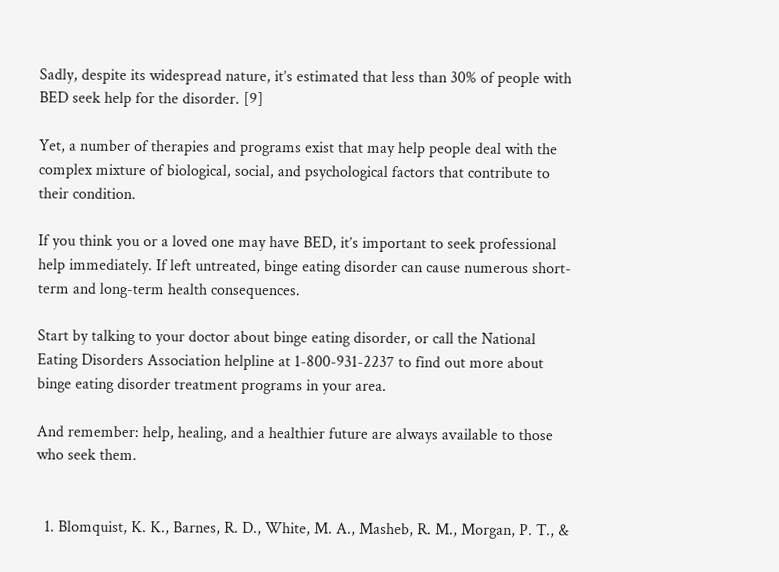Sadly, despite its widespread nature, it’s estimated that less than 30% of people with BED seek help for the disorder. [9]

Yet, a number of therapies and programs exist that may help people deal with the complex mixture of biological, social, and psychological factors that contribute to their condition.

If you think you or a loved one may have BED, it’s important to seek professional help immediately. If left untreated, binge eating disorder can cause numerous short-term and long-term health consequences.

Start by talking to your doctor about binge eating disorder, or call the National Eating Disorders Association helpline at 1-800-931-2237 to find out more about binge eating disorder treatment programs in your area.

And remember: help, healing, and a healthier future are always available to those who seek them.


  1. Blomquist, K. K., Barnes, R. D., White, M. A., Masheb, R. M., Morgan, P. T., &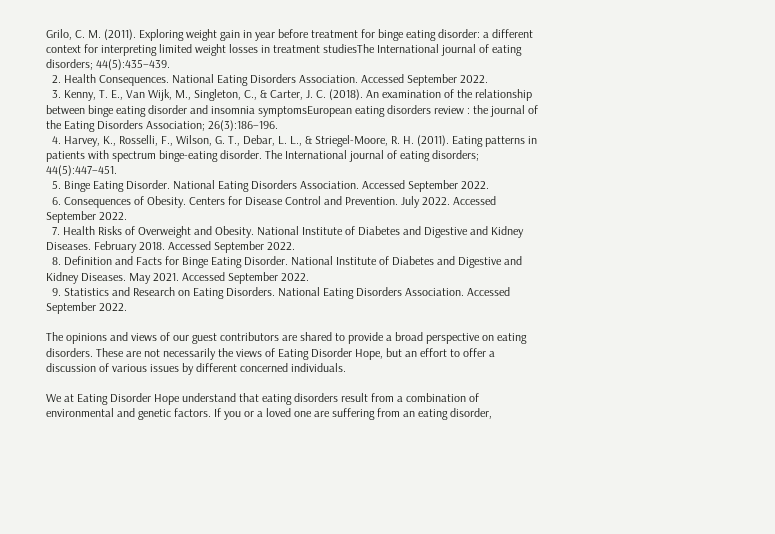Grilo, C. M. (2011). Exploring weight gain in year before treatment for binge eating disorder: a different context for interpreting limited weight losses in treatment studiesThe International journal of eating disorders; 44(5):435–439.
  2. Health Consequences. National Eating Disorders Association. Accessed September 2022.
  3. Kenny, T. E., Van Wijk, M., Singleton, C., & Carter, J. C. (2018). An examination of the relationship between binge eating disorder and insomnia symptomsEuropean eating disorders review : the journal of the Eating Disorders Association; 26(3):186–196.
  4. Harvey, K., Rosselli, F., Wilson, G. T., Debar, L. L., & Striegel-Moore, R. H. (2011). Eating patterns in patients with spectrum binge-eating disorder. The International journal of eating disorders; 44(5):447–451.
  5. Binge Eating Disorder. National Eating Disorders Association. Accessed September 2022.
  6. Consequences of Obesity. Centers for Disease Control and Prevention. July 2022. Accessed September 2022.
  7. Health Risks of Overweight and Obesity. National Institute of Diabetes and Digestive and Kidney Diseases. February 2018. Accessed September 2022.
  8. Definition and Facts for Binge Eating Disorder. National Institute of Diabetes and Digestive and Kidney Diseases. May 2021. Accessed September 2022.
  9. Statistics and Research on Eating Disorders. National Eating Disorders Association. Accessed September 2022.

The opinions and views of our guest contributors are shared to provide a broad perspective on eating disorders. These are not necessarily the views of Eating Disorder Hope, but an effort to offer a discussion of various issues by different concerned individuals.

We at Eating Disorder Hope understand that eating disorders result from a combination of environmental and genetic factors. If you or a loved one are suffering from an eating disorder,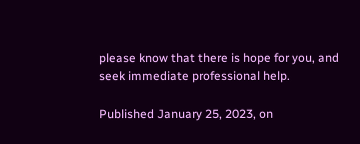please know that there is hope for you, and seek immediate professional help.

Published January 25, 2023, on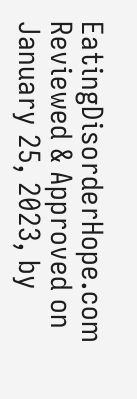EatingDisorderHope.com
Reviewed & Approved on January 25, 2023, by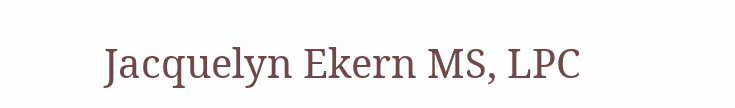Jacquelyn Ekern MS, LPC